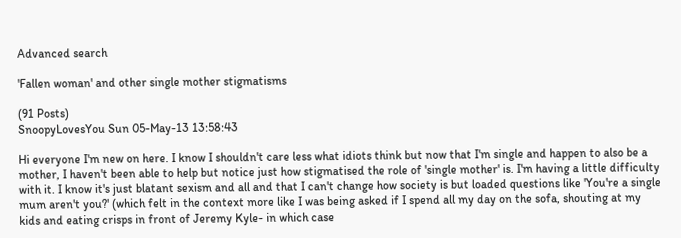Advanced search

'Fallen woman' and other single mother stigmatisms

(91 Posts)
SnoopyLovesYou Sun 05-May-13 13:58:43

Hi everyone I'm new on here. I know I shouldn't care less what idiots think but now that I'm single and happen to also be a mother, I haven't been able to help but notice just how stigmatised the role of 'single mother' is. I'm having a little difficulty with it. I know it's just blatant sexism and all and that I can't change how society is but loaded questions like 'You're a single mum aren't you?' (which felt in the context more like I was being asked if I spend all my day on the sofa, shouting at my kids and eating crisps in front of Jeremy Kyle- in which case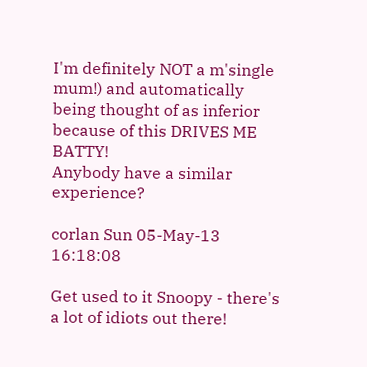I'm definitely NOT a m'single mum!) and automatically being thought of as inferior because of this DRIVES ME BATTY!
Anybody have a similar experience?

corlan Sun 05-May-13 16:18:08

Get used to it Snoopy - there's a lot of idiots out there!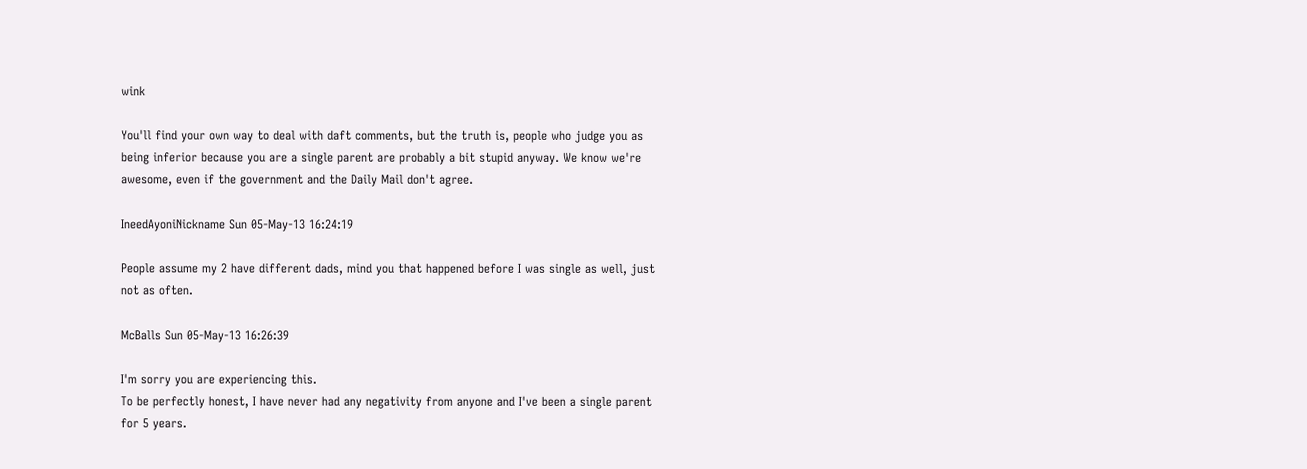wink

You'll find your own way to deal with daft comments, but the truth is, people who judge you as being inferior because you are a single parent are probably a bit stupid anyway. We know we're awesome, even if the government and the Daily Mail don't agree.

IneedAyoniNickname Sun 05-May-13 16:24:19

People assume my 2 have different dads, mind you that happened before I was single as well, just not as often.

McBalls Sun 05-May-13 16:26:39

I'm sorry you are experiencing this.
To be perfectly honest, I have never had any negativity from anyone and I've been a single parent for 5 years.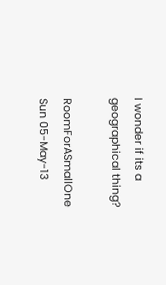I wonder if its a geographical thing?

RoomForASmallOne Sun 05-May-13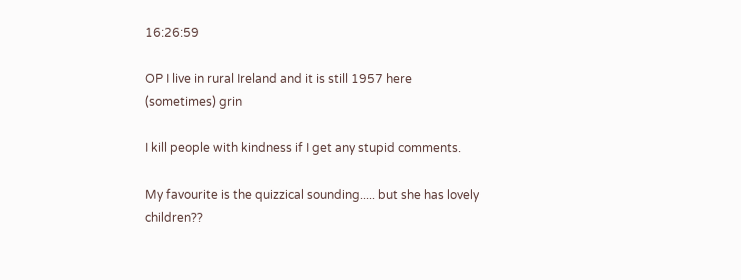16:26:59

OP I live in rural Ireland and it is still 1957 here (sometimes) grin

I kill people with kindness if I get any stupid comments.

My favourite is the quizzical sounding..... but she has lovely children??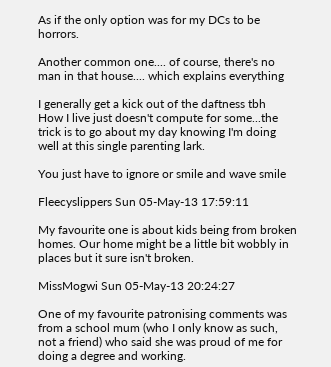As if the only option was for my DCs to be horrors.

Another common one.... of course, there's no man in that house.... which explains everything

I generally get a kick out of the daftness tbh
How I live just doesn't compute for some...the trick is to go about my day knowing I'm doing well at this single parenting lark.

You just have to ignore or smile and wave smile

Fleecyslippers Sun 05-May-13 17:59:11

My favourite one is about kids being from broken homes. Our home might be a little bit wobbly in places but it sure isn't broken.

MissMogwi Sun 05-May-13 20:24:27

One of my favourite patronising comments was from a school mum (who I only know as such, not a friend) who said she was proud of me for doing a degree and working.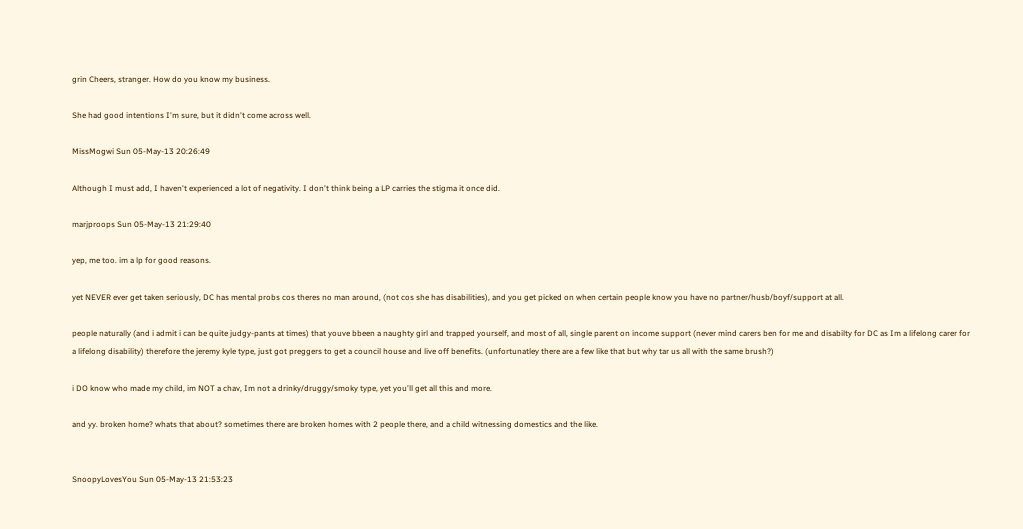grin Cheers, stranger. How do you know my business.

She had good intentions I'm sure, but it didn't come across well.

MissMogwi Sun 05-May-13 20:26:49

Although I must add, I haven't experienced a lot of negativity. I don't think being a LP carries the stigma it once did.

marjproops Sun 05-May-13 21:29:40

yep, me too. im a lp for good reasons.

yet NEVER ever get taken seriously, DC has mental probs cos theres no man around, (not cos she has disabilities), and you get picked on when certain people know you have no partner/husb/boyf/support at all.

people naturally (and i admit i can be quite judgy-pants at times) that youve bbeen a naughty girl and trapped yourself, and most of all, single parent on income support (never mind carers ben for me and disabilty for DC as Im a lifelong carer for a lifelong disability) therefore the jeremy kyle type, just got preggers to get a council house and live off benefits. (unfortunatley there are a few like that but why tar us all with the same brush?)

i DO know who made my child, im NOT a chav, Im not a drinky/druggy/smoky type, yet you'll get all this and more.

and yy. broken home? whats that about? sometimes there are broken homes with 2 people there, and a child witnessing domestics and the like.


SnoopyLovesYou Sun 05-May-13 21:53:23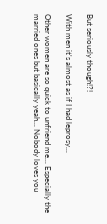But seriously though!?!

With men it's almost as if I had leprosy...

Other women are so quick to unfriend me... Especially the married ones but basically yeah... Nobody loves you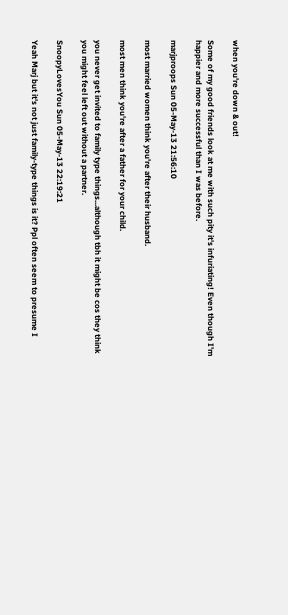when you're down & out!

Some of my good friends look at me with such pity it's infuriating! Even though I'm happier and more successful than I was before.

marjproops Sun 05-May-13 21:56:10

most married women think you're after their husband.

most men think you're after a father for your child.

you never get invited to family type things...although tbh it might be cos they think you might feel left out without a partner.

SnoopyLovesYou Sun 05-May-13 22:19:21

Yeah Marj but it's not just family-type things is it? Ppl often seem to presume I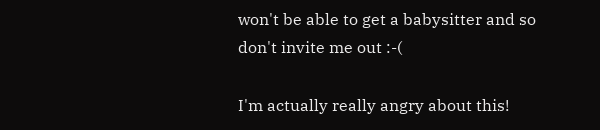won't be able to get a babysitter and so don't invite me out :-(

I'm actually really angry about this!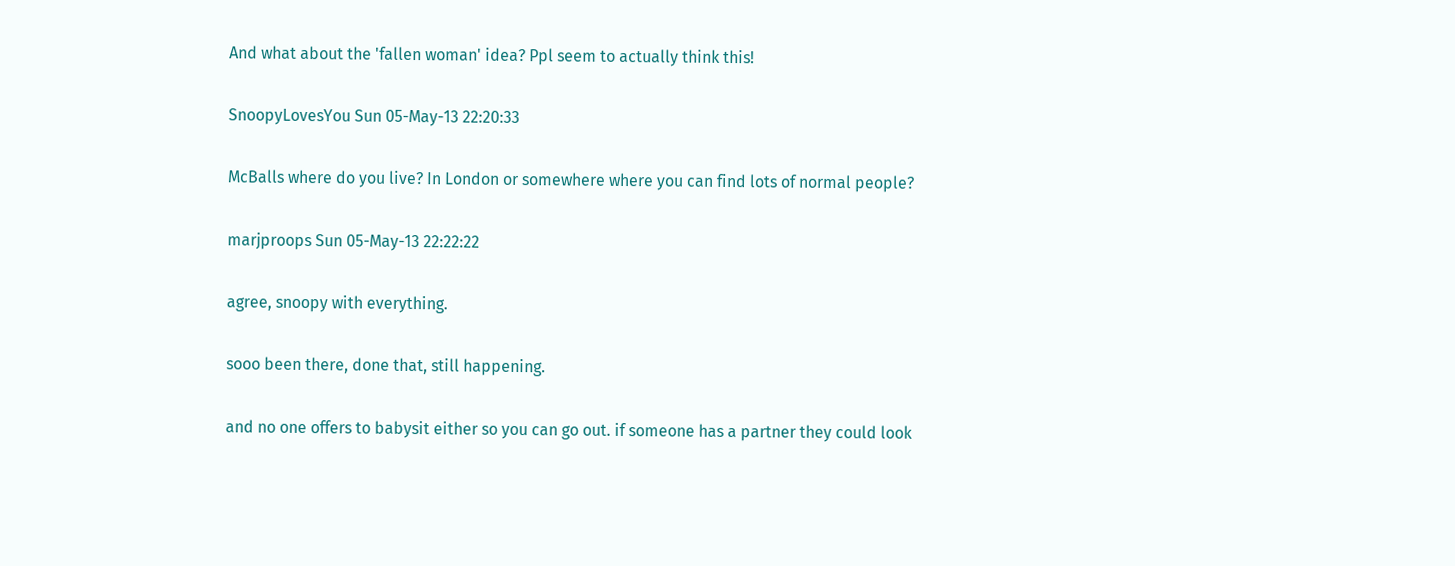And what about the 'fallen woman' idea? Ppl seem to actually think this!

SnoopyLovesYou Sun 05-May-13 22:20:33

McBalls where do you live? In London or somewhere where you can find lots of normal people?

marjproops Sun 05-May-13 22:22:22

agree, snoopy with everything.

sooo been there, done that, still happening.

and no one offers to babysit either so you can go out. if someone has a partner they could look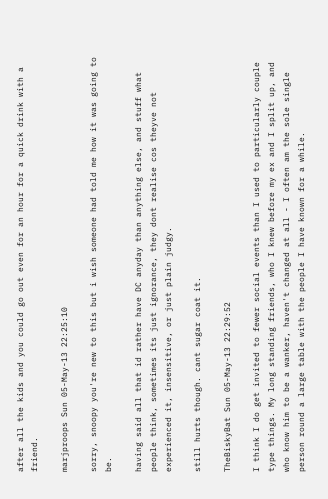after all the kids and you could go out even for an hour for a quick drink with a friend.

marjproops Sun 05-May-13 22:25:10

sorry, snoopy you're new to this but i wish someone had told me how it was going to be.

having said all that id rather have DC anyday than anything else, and stuff what people think, sometimes its just ignorance, they dont realise cos theyve not experienced it, insensitive, or just plain judgy.

still hurts though. cant sugar coat it.

TheBiskyBat Sun 05-May-13 22:29:52

I think I do get invited to fewer social events than I used to particularly couple type things. My long standing friends, who I knew before my ex and I split up, and who know him to be a wanker, haven't changed at all - I often am the sole single person round a large table with the people I have known for a while.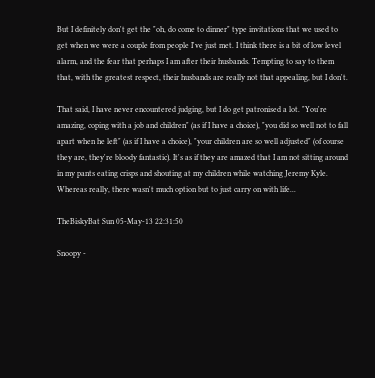But I definitely don't get the "oh, do come to dinner" type invitations that we used to get when we were a couple from people I've just met. I think there is a bit of low level alarm, and the fear that perhaps I am after their husbands. Tempting to say to them that, with the greatest respect, their husbands are really not that appealing, but I don't.

That said, I have never encountered judging, but I do get patronised a lot. "You're amazing, coping with a job and children" (as if I have a choice), "you did so well not to fall apart when he left" (as if I have a choice), "your children are so well adjusted" (of course they are, they're bloody fantastic). It's as if they are amazed that I am not sitting around in my pants eating crisps and shouting at my children while watching Jeremy Kyle. Whereas really, there wasn't much option but to just carry on with life...

TheBiskyBat Sun 05-May-13 22:31:50

Snoopy -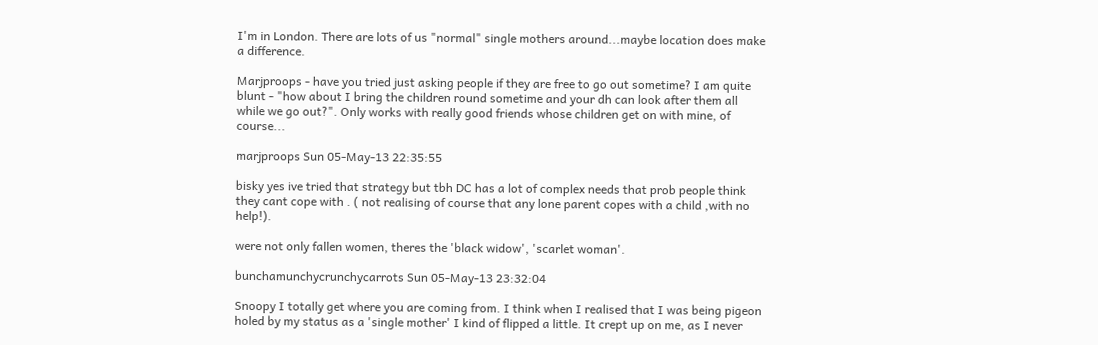I'm in London. There are lots of us "normal" single mothers around...maybe location does make a difference.

Marjproops - have you tried just asking people if they are free to go out sometime? I am quite blunt - "how about I bring the children round sometime and your dh can look after them all while we go out?". Only works with really good friends whose children get on with mine, of course...

marjproops Sun 05-May-13 22:35:55

bisky yes ive tried that strategy but tbh DC has a lot of complex needs that prob people think they cant cope with . ( not realising of course that any lone parent copes with a child ,with no help!).

were not only fallen women, theres the 'black widow', 'scarlet woman'.

bunchamunchycrunchycarrots Sun 05-May-13 23:32:04

Snoopy I totally get where you are coming from. I think when I realised that I was being pigeon holed by my status as a 'single mother' I kind of flipped a little. It crept up on me, as I never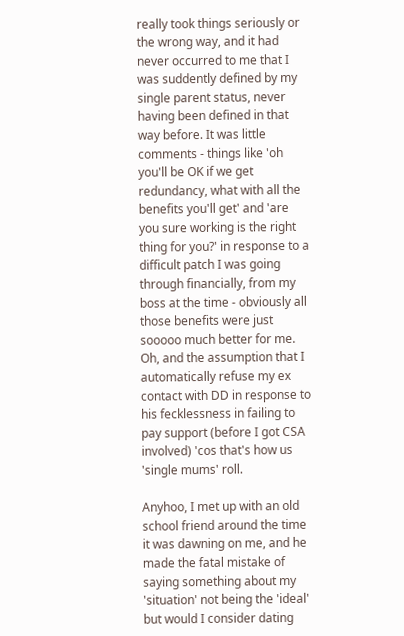really took things seriously or the wrong way, and it had never occurred to me that I was suddently defined by my single parent status, never having been defined in that way before. It was little comments - things like 'oh you'll be OK if we get redundancy, what with all the benefits you'll get' and 'are you sure working is the right thing for you?' in response to a difficult patch I was going through financially, from my boss at the time - obviously all those benefits were just sooooo much better for me. Oh, and the assumption that I automatically refuse my ex contact with DD in response to his fecklessness in failing to pay support (before I got CSA involved) 'cos that's how us 'single mums' roll.

Anyhoo, I met up with an old school friend around the time it was dawning on me, and he made the fatal mistake of saying something about my 'situation' not being the 'ideal' but would I consider dating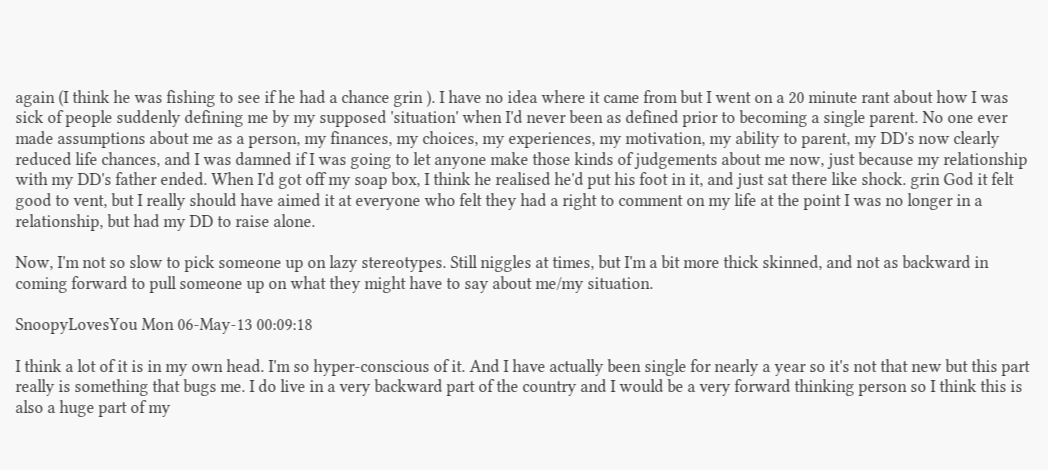again (I think he was fishing to see if he had a chance grin ). I have no idea where it came from but I went on a 20 minute rant about how I was sick of people suddenly defining me by my supposed 'situation' when I'd never been as defined prior to becoming a single parent. No one ever made assumptions about me as a person, my finances, my choices, my experiences, my motivation, my ability to parent, my DD's now clearly reduced life chances, and I was damned if I was going to let anyone make those kinds of judgements about me now, just because my relationship with my DD's father ended. When I'd got off my soap box, I think he realised he'd put his foot in it, and just sat there like shock. grin God it felt good to vent, but I really should have aimed it at everyone who felt they had a right to comment on my life at the point I was no longer in a relationship, but had my DD to raise alone.

Now, I'm not so slow to pick someone up on lazy stereotypes. Still niggles at times, but I'm a bit more thick skinned, and not as backward in coming forward to pull someone up on what they might have to say about me/my situation.

SnoopyLovesYou Mon 06-May-13 00:09:18

I think a lot of it is in my own head. I'm so hyper-conscious of it. And I have actually been single for nearly a year so it's not that new but this part really is something that bugs me. I do live in a very backward part of the country and I would be a very forward thinking person so I think this is also a huge part of my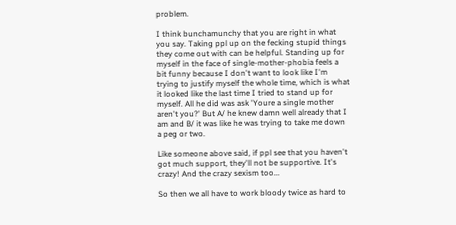problem.

I think bunchamunchy that you are right in what you say. Taking ppl up on the fecking stupid things they come out with can be helpful. Standing up for myself in the face of single-mother-phobia feels a bit funny because I don't want to look like I'm trying to justify myself the whole time, which is what it looked like the last time I tried to stand up for myself. All he did was ask 'Youre a single mother aren't you?' But A/ he knew damn well already that I am and B/ it was like he was trying to take me down a peg or two.

Like someone above said, if ppl see that you haven't got much support, they'll not be supportive. It's crazy! And the crazy sexism too...

So then we all have to work bloody twice as hard to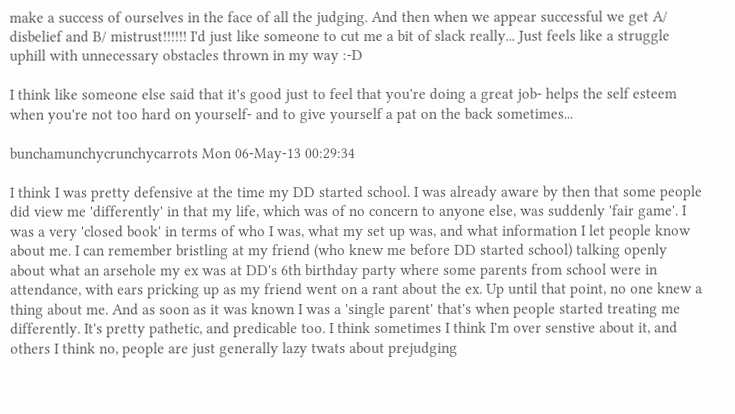make a success of ourselves in the face of all the judging. And then when we appear successful we get A/ disbelief and B/ mistrust!!!!!! I'd just like someone to cut me a bit of slack really... Just feels like a struggle uphill with unnecessary obstacles thrown in my way :-D

I think like someone else said that it's good just to feel that you're doing a great job- helps the self esteem when you're not too hard on yourself- and to give yourself a pat on the back sometimes...

bunchamunchycrunchycarrots Mon 06-May-13 00:29:34

I think I was pretty defensive at the time my DD started school. I was already aware by then that some people did view me 'differently' in that my life, which was of no concern to anyone else, was suddenly 'fair game'. I was a very 'closed book' in terms of who I was, what my set up was, and what information I let people know about me. I can remember bristling at my friend (who knew me before DD started school) talking openly about what an arsehole my ex was at DD's 6th birthday party where some parents from school were in attendance, with ears pricking up as my friend went on a rant about the ex. Up until that point, no one knew a thing about me. And as soon as it was known I was a 'single parent' that's when people started treating me differently. It's pretty pathetic, and predicable too. I think sometimes I think I'm over senstive about it, and others I think no, people are just generally lazy twats about prejudging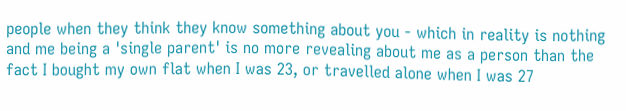people when they think they know something about you - which in reality is nothing and me being a 'single parent' is no more revealing about me as a person than the fact I bought my own flat when I was 23, or travelled alone when I was 27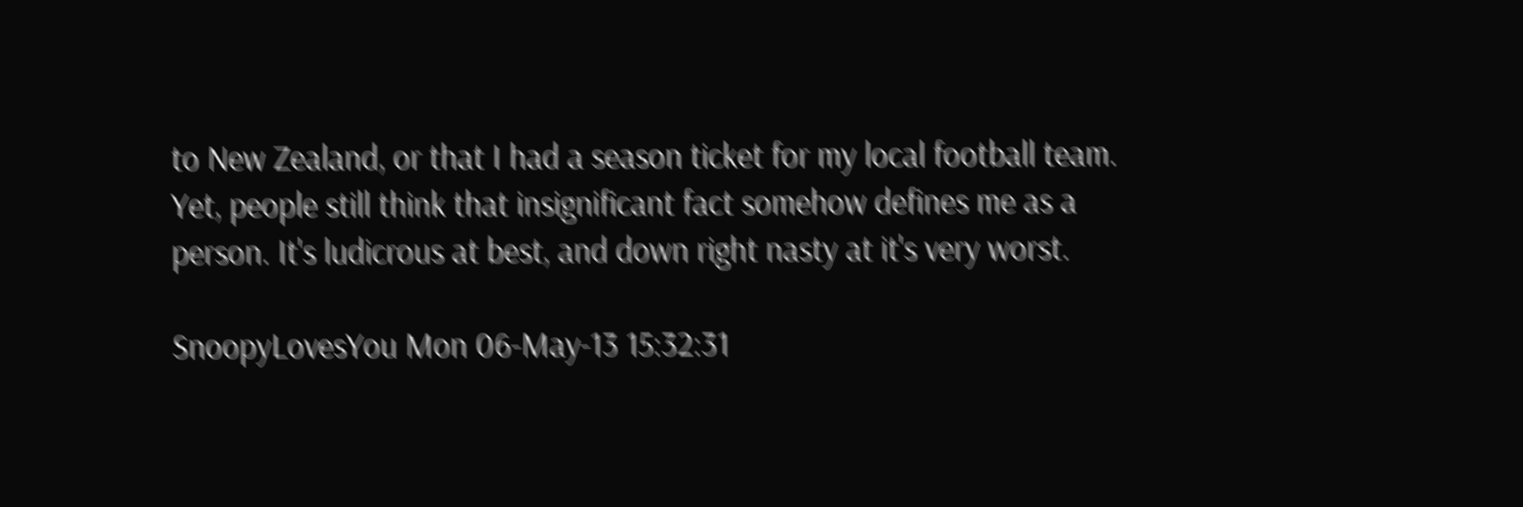to New Zealand, or that I had a season ticket for my local football team. Yet, people still think that insignificant fact somehow defines me as a person. It's ludicrous at best, and down right nasty at it's very worst.

SnoopyLovesYou Mon 06-May-13 15:32:31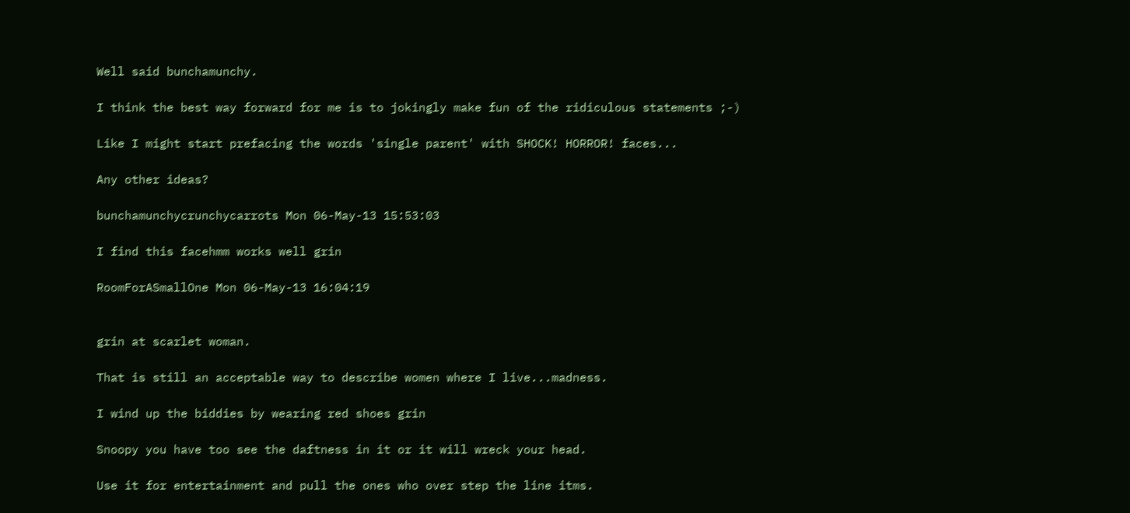Well said bunchamunchy.

I think the best way forward for me is to jokingly make fun of the ridiculous statements ;-)

Like I might start prefacing the words 'single parent' with SHOCK! HORROR! faces...

Any other ideas?

bunchamunchycrunchycarrots Mon 06-May-13 15:53:03

I find this facehmm works well grin

RoomForASmallOne Mon 06-May-13 16:04:19


grin at scarlet woman.

That is still an acceptable way to describe women where I live...madness.

I wind up the biddies by wearing red shoes grin

Snoopy you have too see the daftness in it or it will wreck your head.

Use it for entertainment and pull the ones who over step the line itms.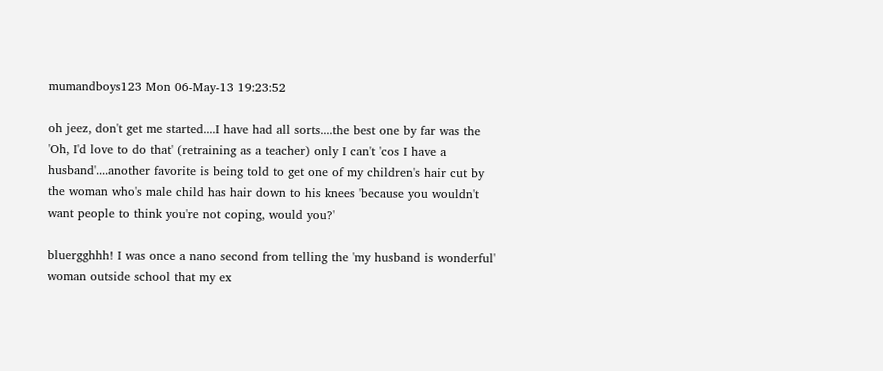mumandboys123 Mon 06-May-13 19:23:52

oh jeez, don't get me started....I have had all sorts....the best one by far was the 'Oh, I'd love to do that' (retraining as a teacher) only I can't 'cos I have a husband'....another favorite is being told to get one of my children's hair cut by the woman who's male child has hair down to his knees 'because you wouldn't want people to think you're not coping, would you?'

bluergghhh! I was once a nano second from telling the 'my husband is wonderful' woman outside school that my ex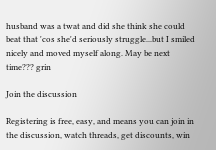husband was a twat and did she think she could beat that 'cos she'd seriously struggle...but I smiled nicely and moved myself along. May be next time??? grin

Join the discussion

Registering is free, easy, and means you can join in the discussion, watch threads, get discounts, win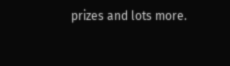prizes and lots more.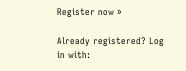Register now »

Already registered? Log in with: